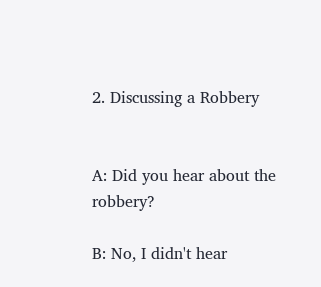2. Discussing a Robbery


A: Did you hear about the robbery?

B: No, I didn't hear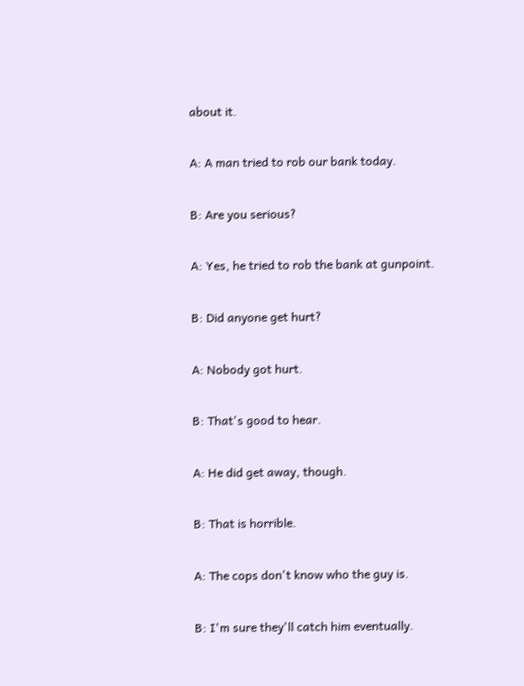about it.

A: A man tried to rob our bank today.

B: Are you serious?

A: Yes, he tried to rob the bank at gunpoint.

B: Did anyone get hurt?

A: Nobody got hurt.

B: That's good to hear.

A: He did get away, though.

B: That is horrible.

A: The cops don't know who the guy is.

B: I'm sure they'll catch him eventually.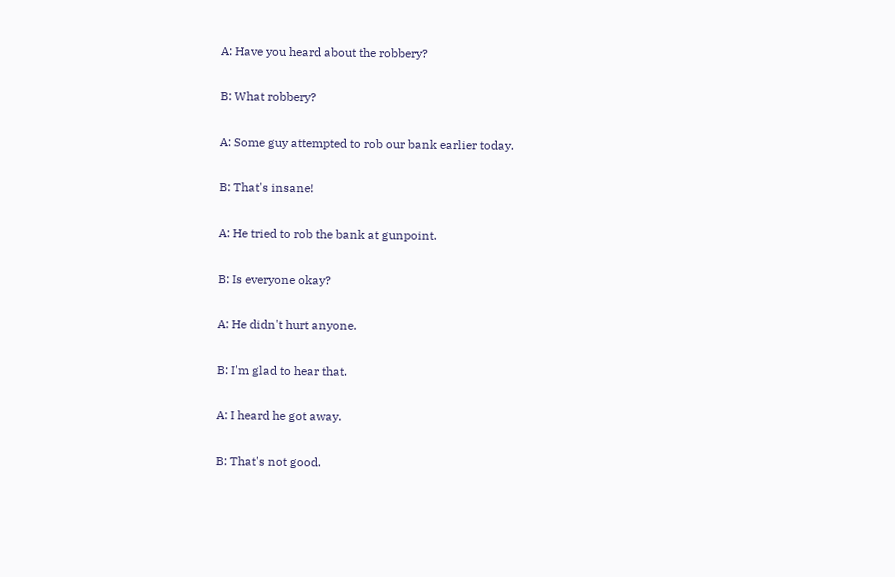A: Have you heard about the robbery?

B: What robbery?

A: Some guy attempted to rob our bank earlier today.

B: That's insane!

A: He tried to rob the bank at gunpoint.

B: Is everyone okay?

A: He didn't hurt anyone.

B: I'm glad to hear that.

A: I heard he got away.

B: That's not good.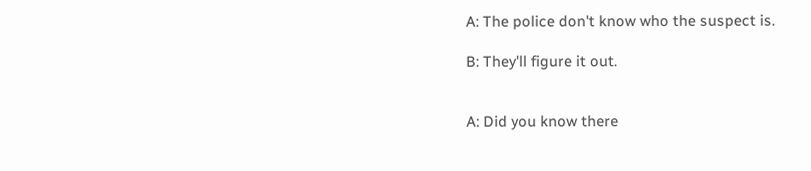A: The police don't know who the suspect is.

B: They'll figure it out.


A: Did you know there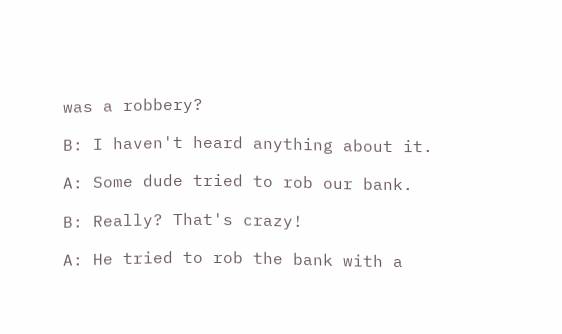was a robbery?

B: I haven't heard anything about it.

A: Some dude tried to rob our bank.

B: Really? That's crazy!

A: He tried to rob the bank with a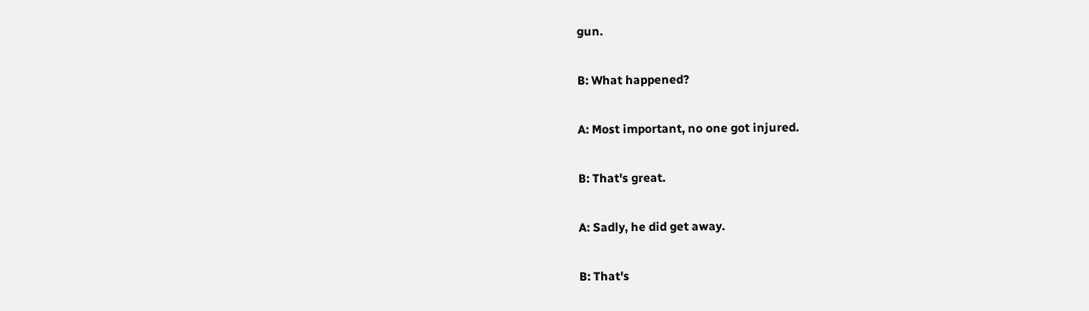gun.

B: What happened?

A: Most important, no one got injured.

B: That's great.

A: Sadly, he did get away.

B: That's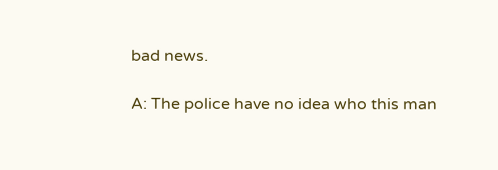bad news.

A: The police have no idea who this man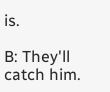is.

B: They'll catch him.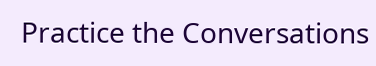Practice the Conversations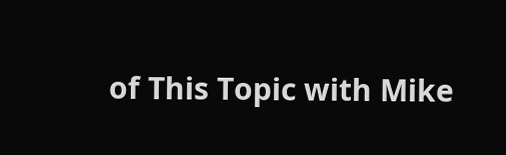of This Topic with Mike